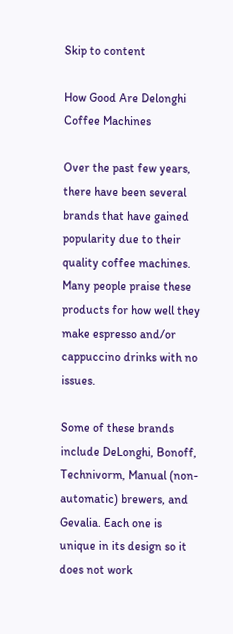Skip to content

How Good Are Delonghi Coffee Machines

Over the past few years, there have been several brands that have gained popularity due to their quality coffee machines. Many people praise these products for how well they make espresso and/or cappuccino drinks with no issues.

Some of these brands include DeLonghi, Bonoff, Technivorm, Manual (non-automatic) brewers, and Gevalia. Each one is unique in its design so it does not work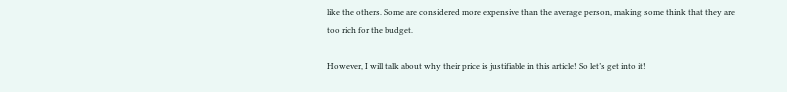like the others. Some are considered more expensive than the average person, making some think that they are too rich for the budget.

However, I will talk about why their price is justifiable in this article! So let’s get into it!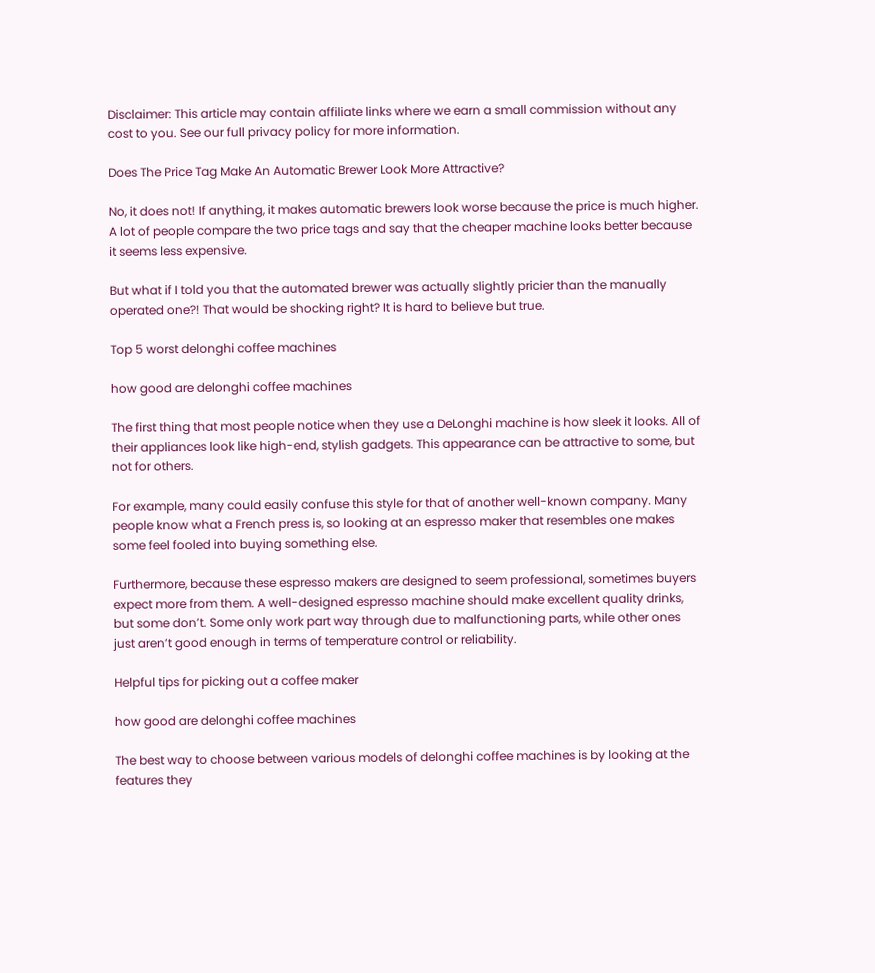Disclaimer: This article may contain affiliate links where we earn a small commission without any cost to you. See our full privacy policy for more information.

Does The Price Tag Make An Automatic Brewer Look More Attractive?

No, it does not! If anything, it makes automatic brewers look worse because the price is much higher. A lot of people compare the two price tags and say that the cheaper machine looks better because it seems less expensive.

But what if I told you that the automated brewer was actually slightly pricier than the manually operated one?! That would be shocking right? It is hard to believe but true.

Top 5 worst delonghi coffee machines

how good are delonghi coffee machines

The first thing that most people notice when they use a DeLonghi machine is how sleek it looks. All of their appliances look like high-end, stylish gadgets. This appearance can be attractive to some, but not for others.

For example, many could easily confuse this style for that of another well-known company. Many people know what a French press is, so looking at an espresso maker that resembles one makes some feel fooled into buying something else.

Furthermore, because these espresso makers are designed to seem professional, sometimes buyers expect more from them. A well-designed espresso machine should make excellent quality drinks, but some don’t. Some only work part way through due to malfunctioning parts, while other ones just aren’t good enough in terms of temperature control or reliability.

Helpful tips for picking out a coffee maker

how good are delonghi coffee machines

The best way to choose between various models of delonghi coffee machines is by looking at the features they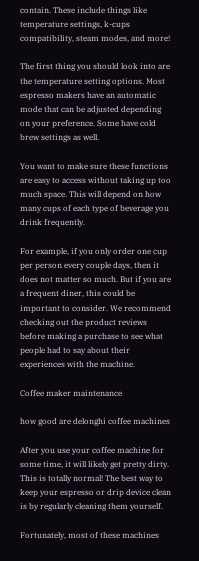contain. These include things like temperature settings, k-cups compatibility, steam modes, and more!

The first thing you should look into are the temperature setting options. Most espresso makers have an automatic mode that can be adjusted depending on your preference. Some have cold brew settings as well.

You want to make sure these functions are easy to access without taking up too much space. This will depend on how many cups of each type of beverage you drink frequently.

For example, if you only order one cup per person every couple days, then it does not matter so much. But if you are a frequent diner, this could be important to consider. We recommend checking out the product reviews before making a purchase to see what people had to say about their experiences with the machine.

Coffee maker maintenance

how good are delonghi coffee machines

After you use your coffee machine for some time, it will likely get pretty dirty. This is totally normal! The best way to keep your espresso or drip device clean is by regularly cleaning them yourself.

Fortunately, most of these machines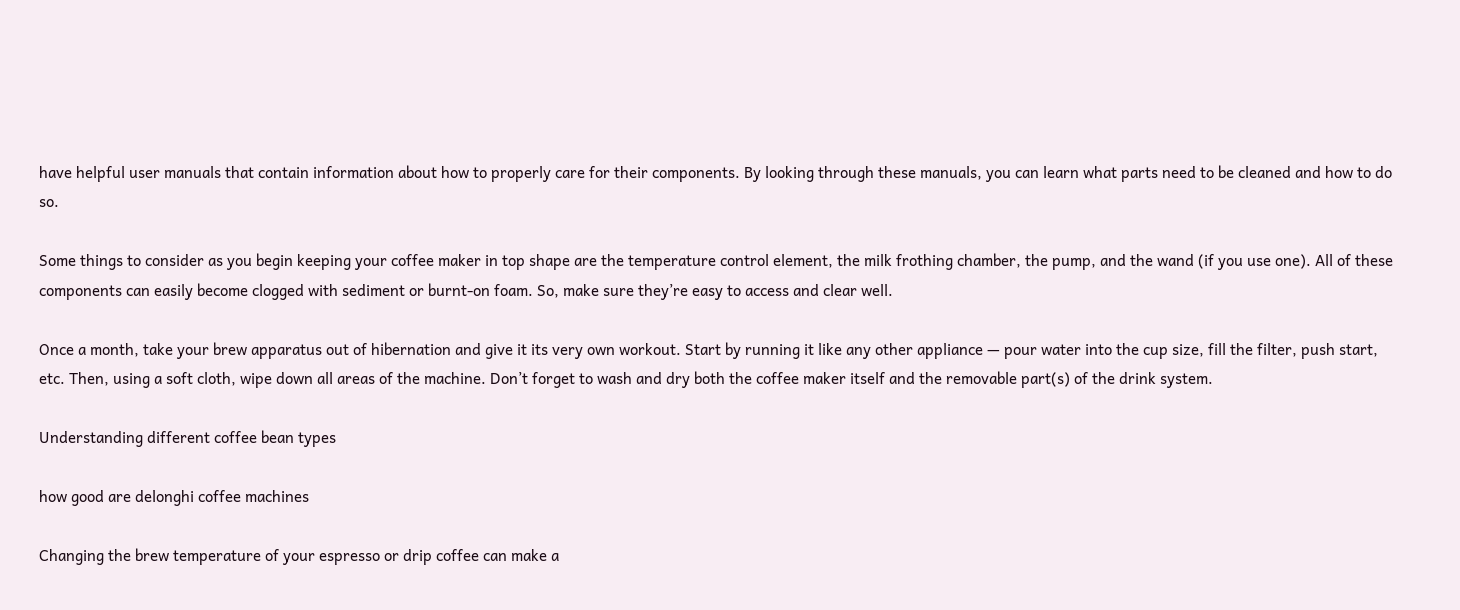have helpful user manuals that contain information about how to properly care for their components. By looking through these manuals, you can learn what parts need to be cleaned and how to do so.

Some things to consider as you begin keeping your coffee maker in top shape are the temperature control element, the milk frothing chamber, the pump, and the wand (if you use one). All of these components can easily become clogged with sediment or burnt-on foam. So, make sure they’re easy to access and clear well.

Once a month, take your brew apparatus out of hibernation and give it its very own workout. Start by running it like any other appliance — pour water into the cup size, fill the filter, push start, etc. Then, using a soft cloth, wipe down all areas of the machine. Don’t forget to wash and dry both the coffee maker itself and the removable part(s) of the drink system.

Understanding different coffee bean types

how good are delonghi coffee machines

Changing the brew temperature of your espresso or drip coffee can make a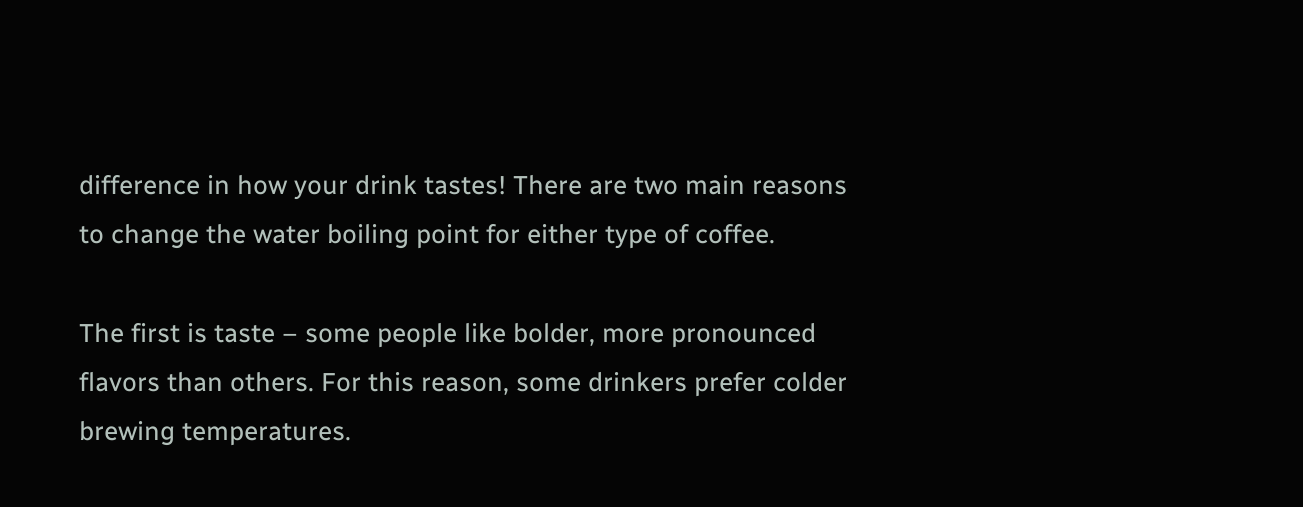difference in how your drink tastes! There are two main reasons to change the water boiling point for either type of coffee.

The first is taste – some people like bolder, more pronounced flavors than others. For this reason, some drinkers prefer colder brewing temperatures.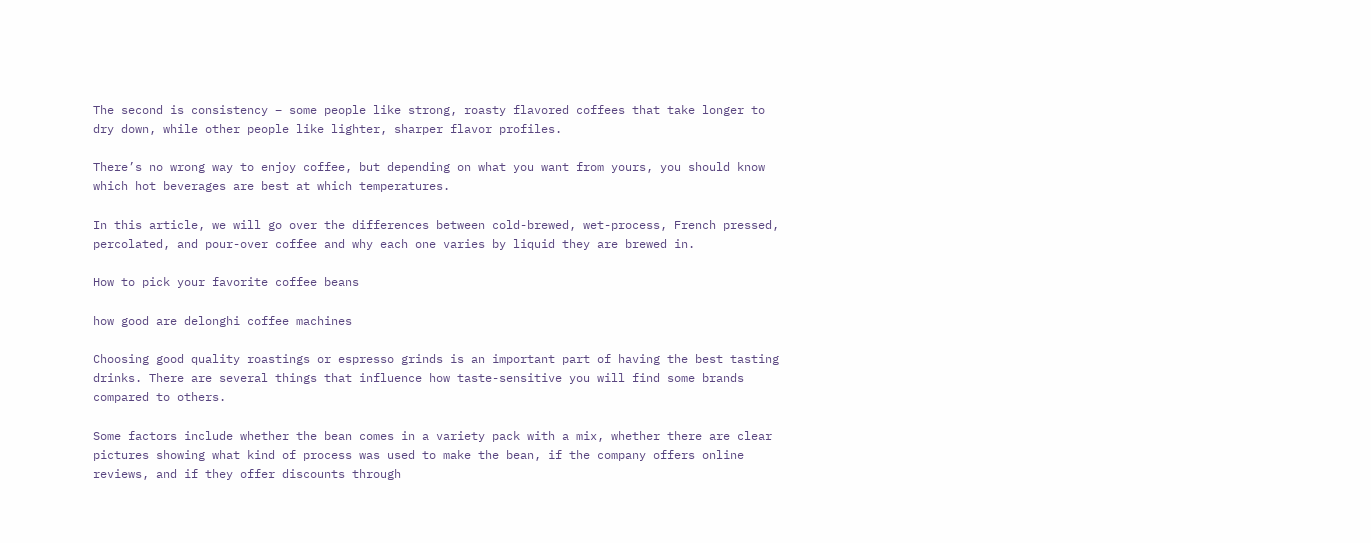The second is consistency – some people like strong, roasty flavored coffees that take longer to dry down, while other people like lighter, sharper flavor profiles.

There’s no wrong way to enjoy coffee, but depending on what you want from yours, you should know which hot beverages are best at which temperatures.

In this article, we will go over the differences between cold-brewed, wet-process, French pressed, percolated, and pour-over coffee and why each one varies by liquid they are brewed in.

How to pick your favorite coffee beans

how good are delonghi coffee machines

Choosing good quality roastings or espresso grinds is an important part of having the best tasting drinks. There are several things that influence how taste-sensitive you will find some brands compared to others.

Some factors include whether the bean comes in a variety pack with a mix, whether there are clear pictures showing what kind of process was used to make the bean, if the company offers online reviews, and if they offer discounts through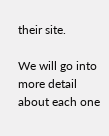their site.

We will go into more detail about each one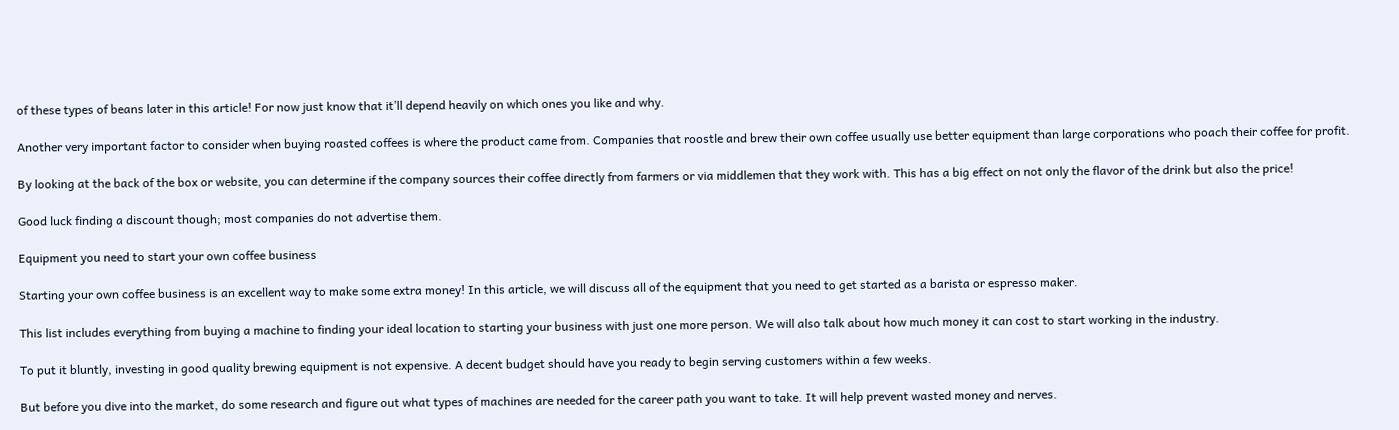of these types of beans later in this article! For now just know that it’ll depend heavily on which ones you like and why.

Another very important factor to consider when buying roasted coffees is where the product came from. Companies that roostle and brew their own coffee usually use better equipment than large corporations who poach their coffee for profit.

By looking at the back of the box or website, you can determine if the company sources their coffee directly from farmers or via middlemen that they work with. This has a big effect on not only the flavor of the drink but also the price!

Good luck finding a discount though; most companies do not advertise them.

Equipment you need to start your own coffee business

Starting your own coffee business is an excellent way to make some extra money! In this article, we will discuss all of the equipment that you need to get started as a barista or espresso maker.

This list includes everything from buying a machine to finding your ideal location to starting your business with just one more person. We will also talk about how much money it can cost to start working in the industry.

To put it bluntly, investing in good quality brewing equipment is not expensive. A decent budget should have you ready to begin serving customers within a few weeks.

But before you dive into the market, do some research and figure out what types of machines are needed for the career path you want to take. It will help prevent wasted money and nerves.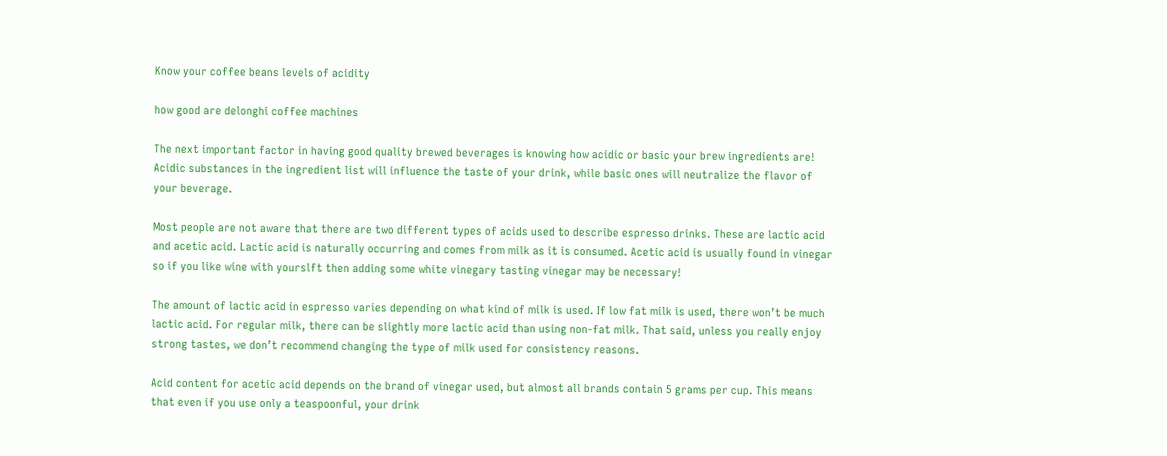Know your coffee beans levels of acidity

how good are delonghi coffee machines

The next important factor in having good quality brewed beverages is knowing how acidic or basic your brew ingredients are! Acidic substances in the ingredient list will influence the taste of your drink, while basic ones will neutralize the flavor of your beverage.

Most people are not aware that there are two different types of acids used to describe espresso drinks. These are lactic acid and acetic acid. Lactic acid is naturally occurring and comes from milk as it is consumed. Acetic acid is usually found in vinegar so if you like wine with yourslft then adding some white vinegary tasting vinegar may be necessary!

The amount of lactic acid in espresso varies depending on what kind of milk is used. If low fat milk is used, there won’t be much lactic acid. For regular milk, there can be slightly more lactic acid than using non-fat milk. That said, unless you really enjoy strong tastes, we don’t recommend changing the type of milk used for consistency reasons.

Acid content for acetic acid depends on the brand of vinegar used, but almost all brands contain 5 grams per cup. This means that even if you use only a teaspoonful, your drink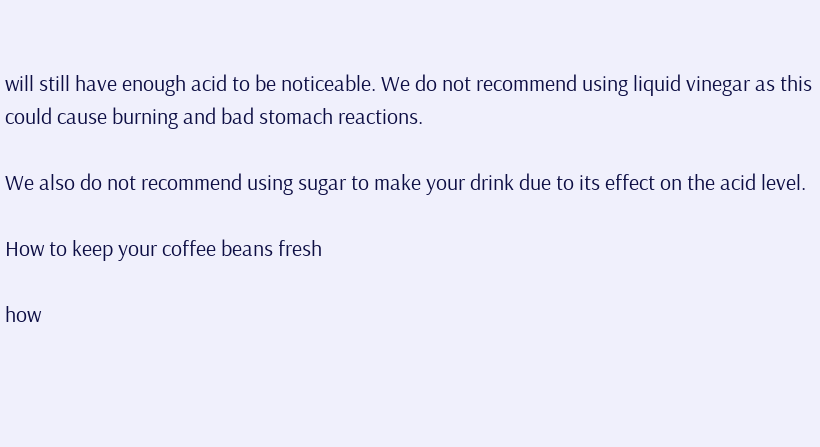will still have enough acid to be noticeable. We do not recommend using liquid vinegar as this could cause burning and bad stomach reactions.

We also do not recommend using sugar to make your drink due to its effect on the acid level.

How to keep your coffee beans fresh

how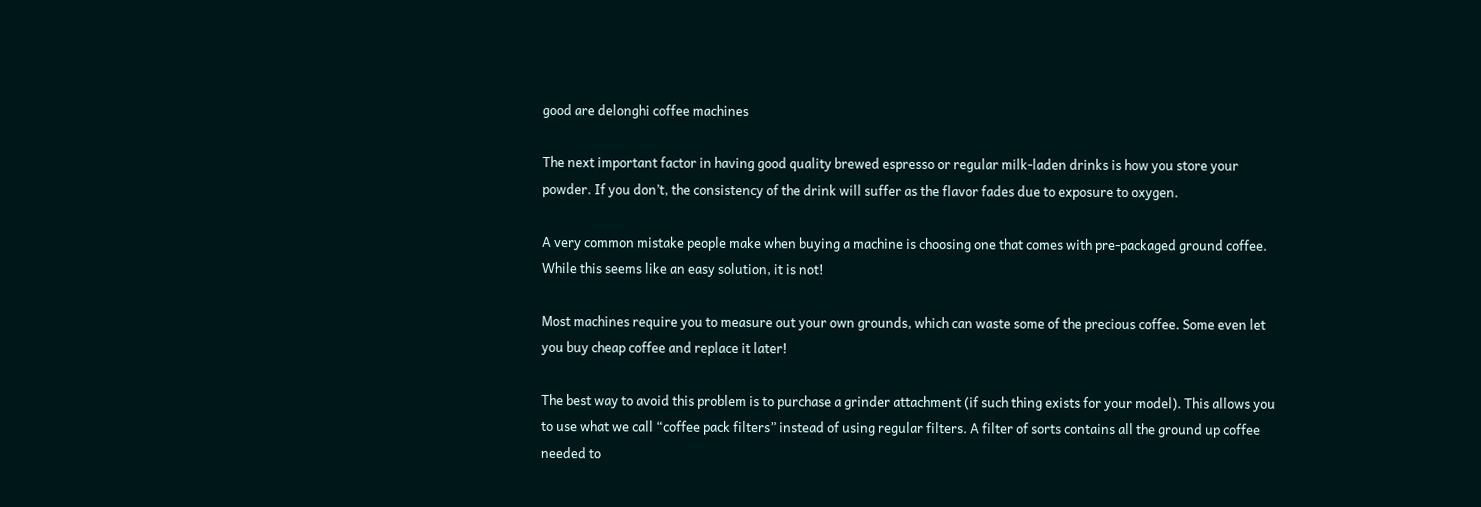good are delonghi coffee machines

The next important factor in having good quality brewed espresso or regular milk-laden drinks is how you store your powder. If you don’t, the consistency of the drink will suffer as the flavor fades due to exposure to oxygen.

A very common mistake people make when buying a machine is choosing one that comes with pre-packaged ground coffee. While this seems like an easy solution, it is not!

Most machines require you to measure out your own grounds, which can waste some of the precious coffee. Some even let you buy cheap coffee and replace it later!

The best way to avoid this problem is to purchase a grinder attachment (if such thing exists for your model). This allows you to use what we call “coffee pack filters” instead of using regular filters. A filter of sorts contains all the ground up coffee needed to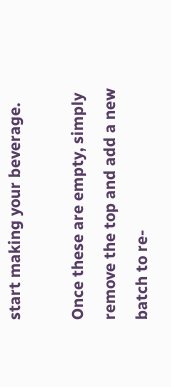start making your beverage.

Once these are empty, simply remove the top and add a new batch to re-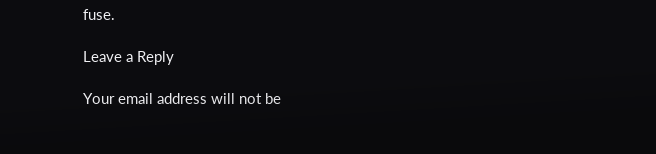fuse.

Leave a Reply

Your email address will not be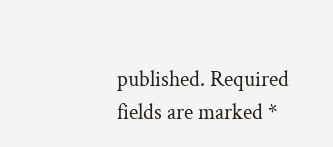published. Required fields are marked *